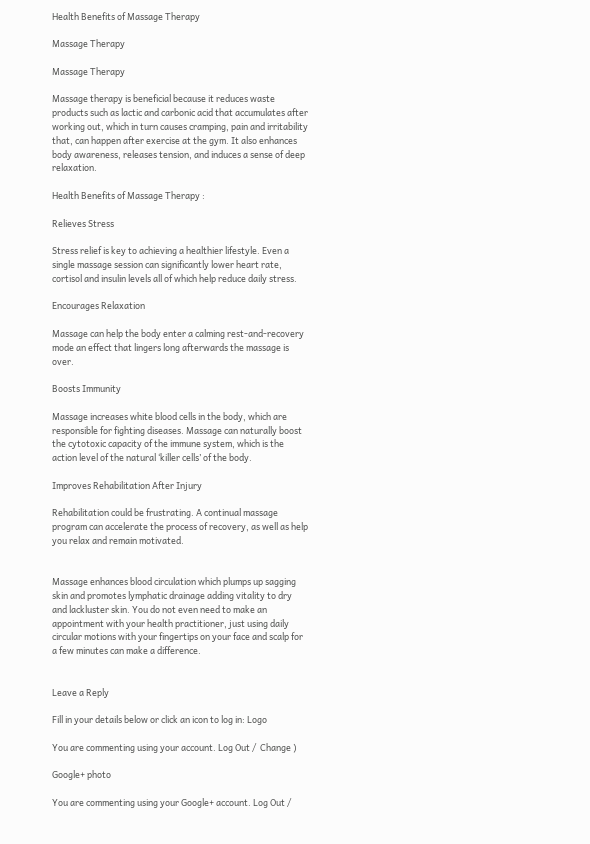Health Benefits of Massage Therapy

Massage Therapy

Massage Therapy

Massage therapy is beneficial because it reduces waste products such as lactic and carbonic acid that accumulates after working out, which in turn causes cramping, pain and irritability that, can happen after exercise at the gym. It also enhances body awareness, releases tension, and induces a sense of deep relaxation.

Health Benefits of Massage Therapy :

Relieves Stress

Stress relief is key to achieving a healthier lifestyle. Even a single massage session can significantly lower heart rate, cortisol and insulin levels all of which help reduce daily stress.

Encourages Relaxation

Massage can help the body enter a calming rest-and-recovery mode an effect that lingers long afterwards the massage is over.

Boosts Immunity

Massage increases white blood cells in the body, which are responsible for fighting diseases. Massage can naturally boost the cytotoxic capacity of the immune system, which is the action level of the natural ‘killer cells’ of the body.

Improves Rehabilitation After Injury

Rehabilitation could be frustrating. A continual massage program can accelerate the process of recovery, as well as help you relax and remain motivated.


Massage enhances blood circulation which plumps up sagging skin and promotes lymphatic drainage adding vitality to dry and lackluster skin. You do not even need to make an appointment with your health practitioner, just using daily circular motions with your fingertips on your face and scalp for a few minutes can make a difference.


Leave a Reply

Fill in your details below or click an icon to log in: Logo

You are commenting using your account. Log Out /  Change )

Google+ photo

You are commenting using your Google+ account. Log Out /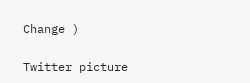Change )

Twitter picture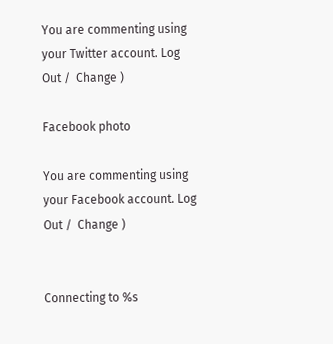You are commenting using your Twitter account. Log Out /  Change )

Facebook photo

You are commenting using your Facebook account. Log Out /  Change )


Connecting to %s